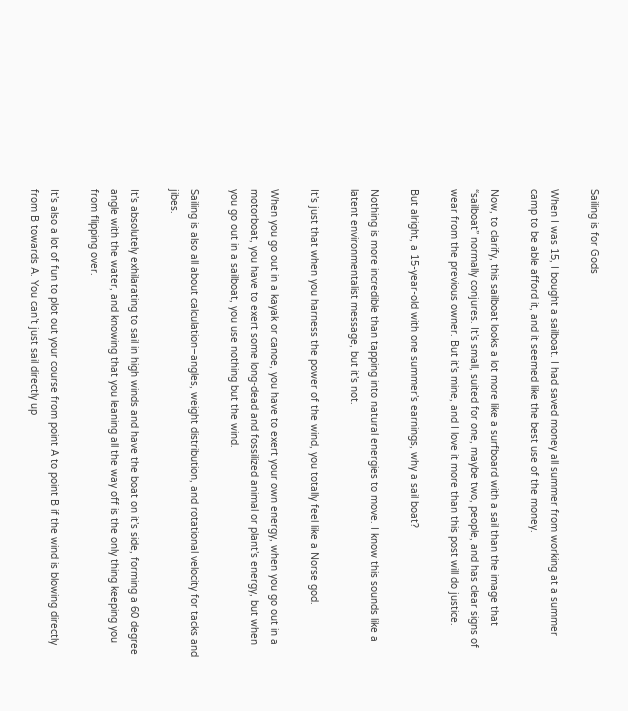Sailing is for Gods

When I was 15, I bought a sailboat. I had saved money all summer from working at a summer camp to be able afford it, and it seemed like the best use of the money.

Now, to clarify, this sailboat looks a lot more like a surfboard with a sail than the image that “sailboat” normally conjures. It’s small, suited for one, maybe two, people, and has clear signs of wear from the previous owner. But it’s mine, and I love it more than this post will do justice.

But alright, a 15-year-old with one summer’s earnings, why a sail boat?

Nothing is more incredible than tapping into natural energies to move. I know this sounds like a latent environmentalist message, but it’s not.

It’s just that when you harness the power of the wind, you totally feel like a Norse god.

When you go out in a kayak or canoe, you have to exert your own energy, when you go out in a motorboat, you have to exert some long-dead and fossilized animal or plant’s energy, but when you go out in a sailboat, you use nothing but the wind.

Sailing is also all about calculation–angles, weight distribution, and rotational velocity for tacks and jibes.

It’s absolutely exhilarating to sail in high winds and have the boat on it’s side, forming a 60 degree angle with the water, and knowing that you leaning all the way off is the only thing keeping you from flipping over.

It’s also a lot of fun to plot out your course from point A to point B if the wind is blowing directly from B towards A. You can’t just sail directly up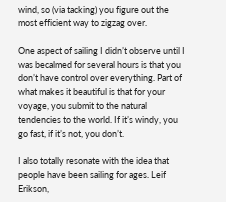wind, so (via tacking) you figure out the most efficient way to zigzag over.

One aspect of sailing I didn’t observe until I was becalmed for several hours is that you don’t have control over everything. Part of what makes it beautiful is that for your voyage, you submit to the natural tendencies to the world. If it’s windy, you go fast, if it’s not, you don’t.

I also totally resonate with the idea that people have been sailing for ages. Leif Erikson,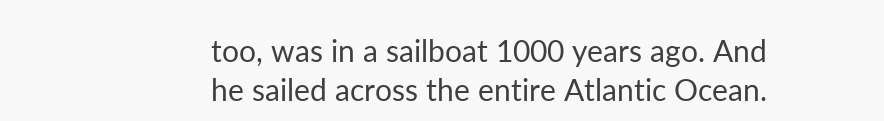too, was in a sailboat 1000 years ago. And he sailed across the entire Atlantic Ocean.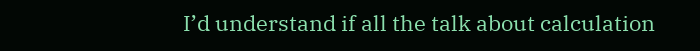I’d understand if all the talk about calculation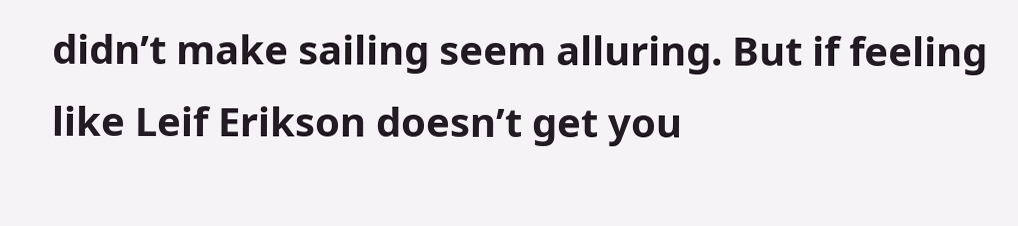didn’t make sailing seem alluring. But if feeling like Leif Erikson doesn’t get you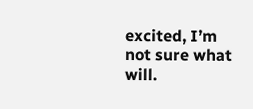excited, I’m not sure what will.